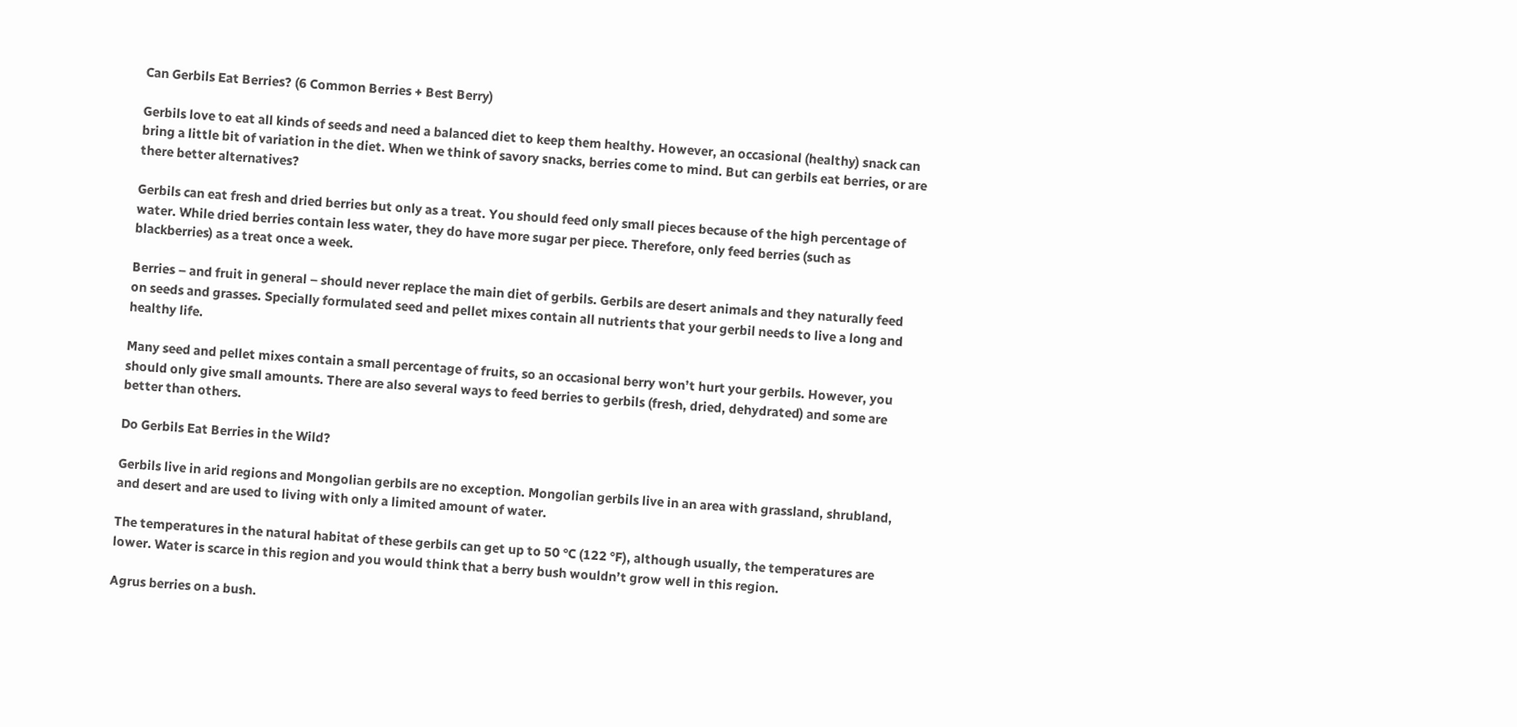Can Gerbils Eat Berries? (6 Common Berries + Best Berry)

Gerbils love to eat all kinds of seeds and need a balanced diet to keep them healthy. However, an occasional (healthy) snack can bring a little bit of variation in the diet. When we think of savory snacks, berries come to mind. But can gerbils eat berries, or are there better alternatives?

Gerbils can eat fresh and dried berries but only as a treat. You should feed only small pieces because of the high percentage of water. While dried berries contain less water, they do have more sugar per piece. Therefore, only feed berries (such as blackberries) as a treat once a week.

Berries – and fruit in general – should never replace the main diet of gerbils. Gerbils are desert animals and they naturally feed on seeds and grasses. Specially formulated seed and pellet mixes contain all nutrients that your gerbil needs to live a long and healthy life.

Many seed and pellet mixes contain a small percentage of fruits, so an occasional berry won’t hurt your gerbils. However, you should only give small amounts. There are also several ways to feed berries to gerbils (fresh, dried, dehydrated) and some are better than others.

Do Gerbils Eat Berries in the Wild?

Gerbils live in arid regions and Mongolian gerbils are no exception. Mongolian gerbils live in an area with grassland, shrubland, and desert and are used to living with only a limited amount of water.

The temperatures in the natural habitat of these gerbils can get up to 50 °C (122 °F), although usually, the temperatures are lower. Water is scarce in this region and you would think that a berry bush wouldn’t grow well in this region.

Agrus berries on a bush.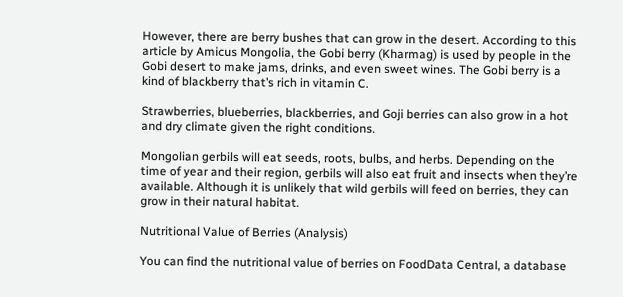However, there are berry bushes that can grow in the desert. According to this article by Amicus Mongolia, the Gobi berry (Kharmag) is used by people in the Gobi desert to make jams, drinks, and even sweet wines. The Gobi berry is a kind of blackberry that’s rich in vitamin C.

Strawberries, blueberries, blackberries, and Goji berries can also grow in a hot and dry climate given the right conditions.

Mongolian gerbils will eat seeds, roots, bulbs, and herbs. Depending on the time of year and their region, gerbils will also eat fruit and insects when they’re available. Although it is unlikely that wild gerbils will feed on berries, they can grow in their natural habitat.

Nutritional Value of Berries (Analysis)

You can find the nutritional value of berries on FoodData Central, a database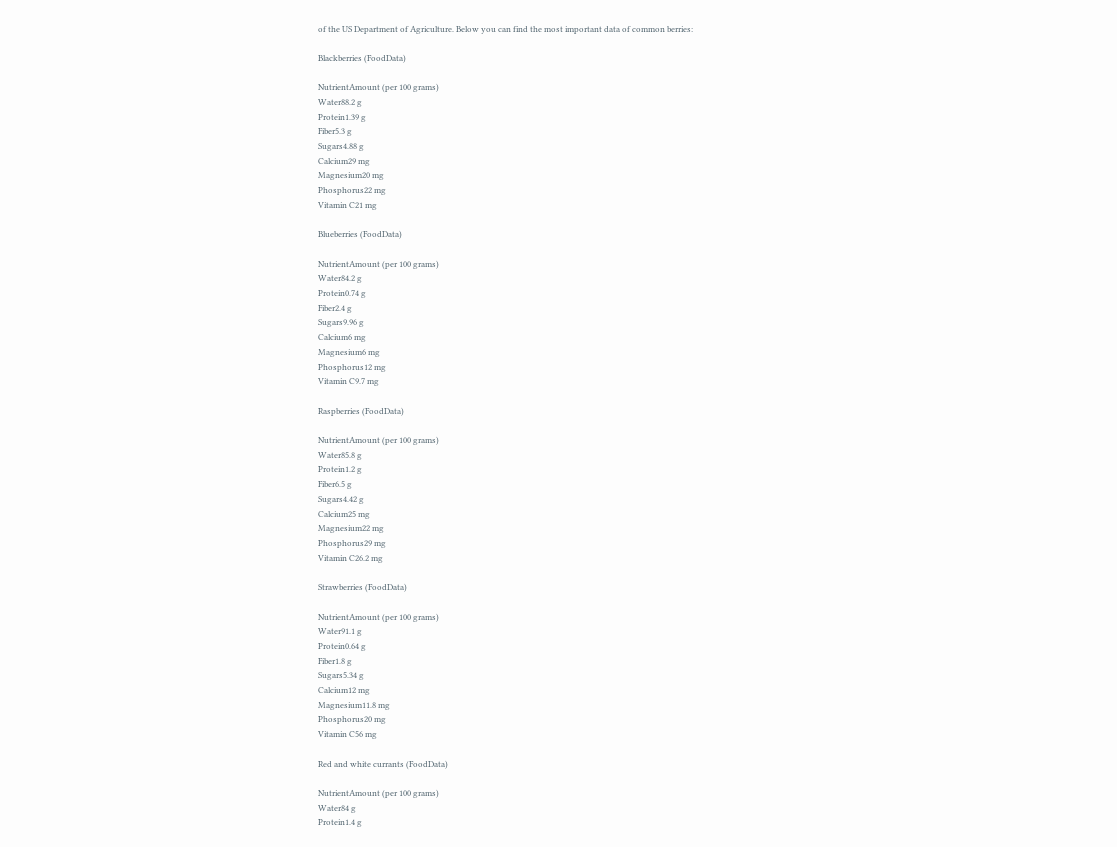of the US Department of Agriculture. Below you can find the most important data of common berries:

Blackberries (FoodData)

NutrientAmount (per 100 grams)
Water88.2 g
Protein1.39 g
Fiber5.3 g
Sugars4.88 g
Calcium29 mg
Magnesium20 mg
Phosphorus22 mg
Vitamin C21 mg

Blueberries (FoodData)

NutrientAmount (per 100 grams)
Water84.2 g
Protein0.74 g
Fiber2.4 g
Sugars9.96 g
Calcium6 mg
Magnesium6 mg
Phosphorus12 mg
Vitamin C9.7 mg

Raspberries (FoodData)

NutrientAmount (per 100 grams)
Water85.8 g
Protein1.2 g
Fiber6.5 g
Sugars4.42 g
Calcium25 mg
Magnesium22 mg
Phosphorus29 mg
Vitamin C26.2 mg

Strawberries (FoodData)

NutrientAmount (per 100 grams)
Water91.1 g
Protein0.64 g
Fiber1.8 g
Sugars5.34 g
Calcium12 mg
Magnesium11.8 mg
Phosphorus20 mg
Vitamin C56 mg

Red and white currants (FoodData)

NutrientAmount (per 100 grams)
Water84 g
Protein1.4 g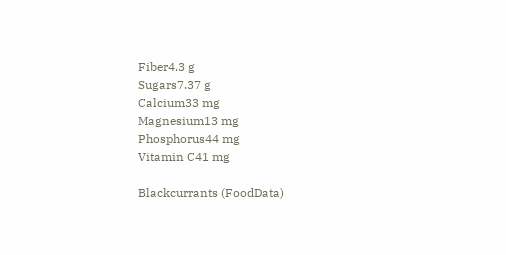Fiber4.3 g
Sugars7.37 g
Calcium33 mg
Magnesium13 mg
Phosphorus44 mg
Vitamin C41 mg

Blackcurrants (FoodData)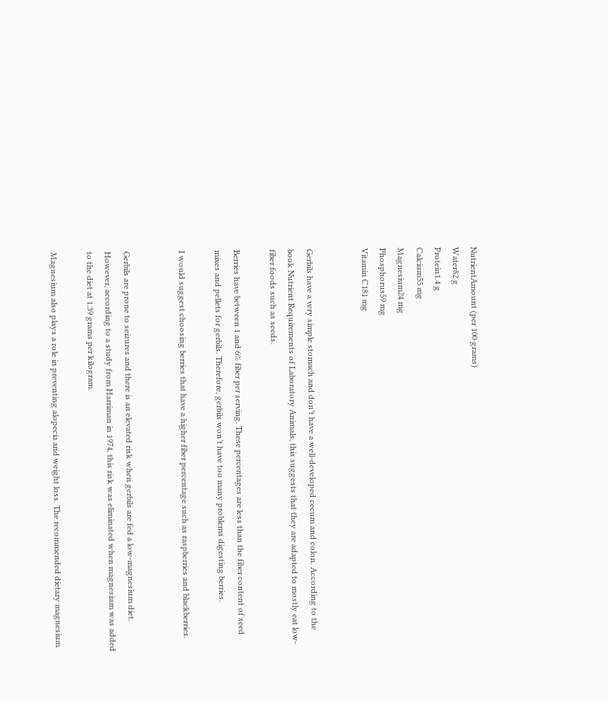NutrientAmount (per 100 grams)
Water82 g
Protein1.4 g
Calcium55 mg
Magnesium24 mg
Phosphorus59 mg
Vitamin C181 mg


Gerbils have a very simple stomach and don’t have a well-developed cecum and colon. According to the book Nutrient Requirements of Laboratory Animals, this suggests that they are adapted to mostly eat low-fiber foods such as seeds.

Berries have between 1 and 6% fiber per serving. These percentages are less than the fiber content of seed mixes and pellets for gerbils. Therefore, gerbils won’t have too many problems digesting berries.

I would suggest choosing berries that have a higher fiber percentage such as raspberries and blackberries.


Gerbils are prone to seizures and there is an elevated risk when gerbils are fed a low-magnesium diet. However, according to a study from Harriman in 1974, this risk was eliminated when magnesium was added to the diet at 1.39 grams per kilogram.

Magnesium also plays a role in preventing alopecia and weight loss. The recommended dietary magnesium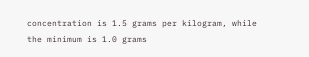concentration is 1.5 grams per kilogram, while the minimum is 1.0 grams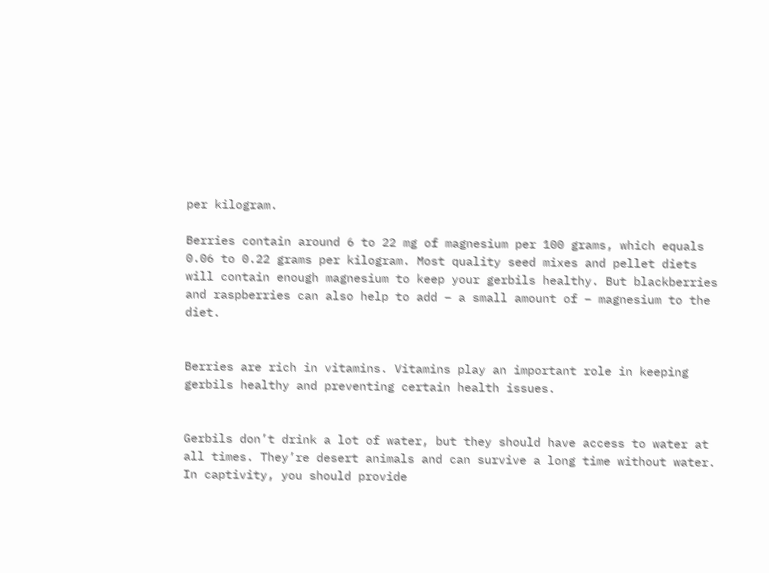per kilogram.

Berries contain around 6 to 22 mg of magnesium per 100 grams, which equals 0.06 to 0.22 grams per kilogram. Most quality seed mixes and pellet diets will contain enough magnesium to keep your gerbils healthy. But blackberries and raspberries can also help to add – a small amount of – magnesium to the diet.


Berries are rich in vitamins. Vitamins play an important role in keeping gerbils healthy and preventing certain health issues.


Gerbils don’t drink a lot of water, but they should have access to water at all times. They’re desert animals and can survive a long time without water. In captivity, you should provide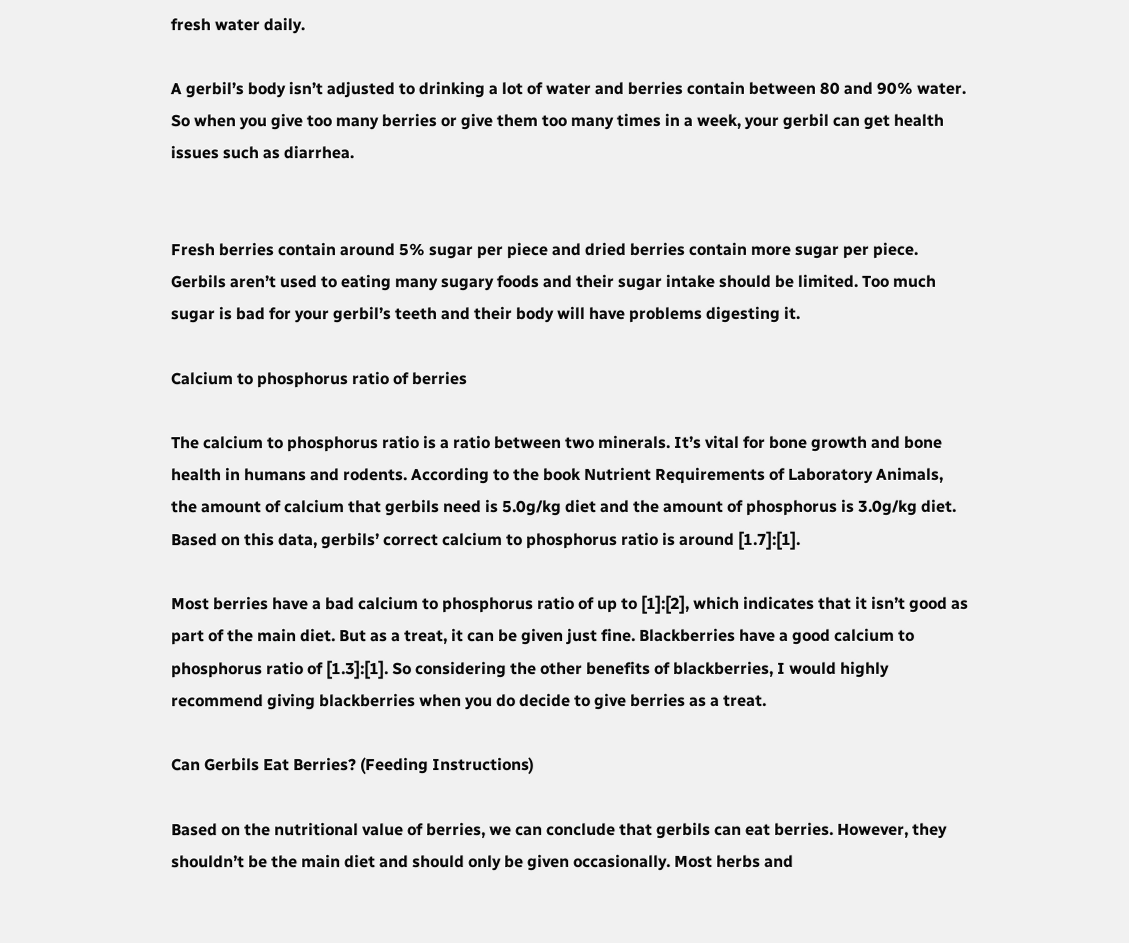fresh water daily.

A gerbil’s body isn’t adjusted to drinking a lot of water and berries contain between 80 and 90% water. So when you give too many berries or give them too many times in a week, your gerbil can get health issues such as diarrhea.


Fresh berries contain around 5% sugar per piece and dried berries contain more sugar per piece. Gerbils aren’t used to eating many sugary foods and their sugar intake should be limited. Too much sugar is bad for your gerbil’s teeth and their body will have problems digesting it.

Calcium to phosphorus ratio of berries

The calcium to phosphorus ratio is a ratio between two minerals. It’s vital for bone growth and bone health in humans and rodents. According to the book Nutrient Requirements of Laboratory Animals, the amount of calcium that gerbils need is 5.0g/kg diet and the amount of phosphorus is 3.0g/kg diet. Based on this data, gerbils’ correct calcium to phosphorus ratio is around [1.7]:[1].

Most berries have a bad calcium to phosphorus ratio of up to [1]:[2], which indicates that it isn’t good as part of the main diet. But as a treat, it can be given just fine. Blackberries have a good calcium to phosphorus ratio of [1.3]:[1]. So considering the other benefits of blackberries, I would highly recommend giving blackberries when you do decide to give berries as a treat.

Can Gerbils Eat Berries? (Feeding Instructions)

Based on the nutritional value of berries, we can conclude that gerbils can eat berries. However, they shouldn’t be the main diet and should only be given occasionally. Most herbs and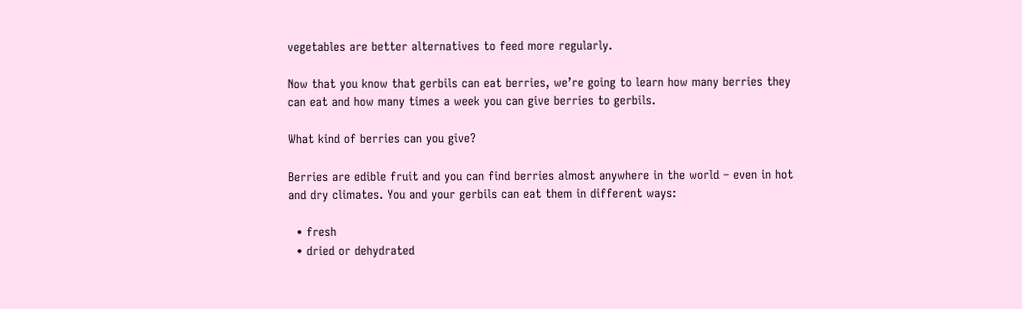vegetables are better alternatives to feed more regularly.

Now that you know that gerbils can eat berries, we’re going to learn how many berries they can eat and how many times a week you can give berries to gerbils.

What kind of berries can you give?

Berries are edible fruit and you can find berries almost anywhere in the world – even in hot and dry climates. You and your gerbils can eat them in different ways:

  • fresh
  • dried or dehydrated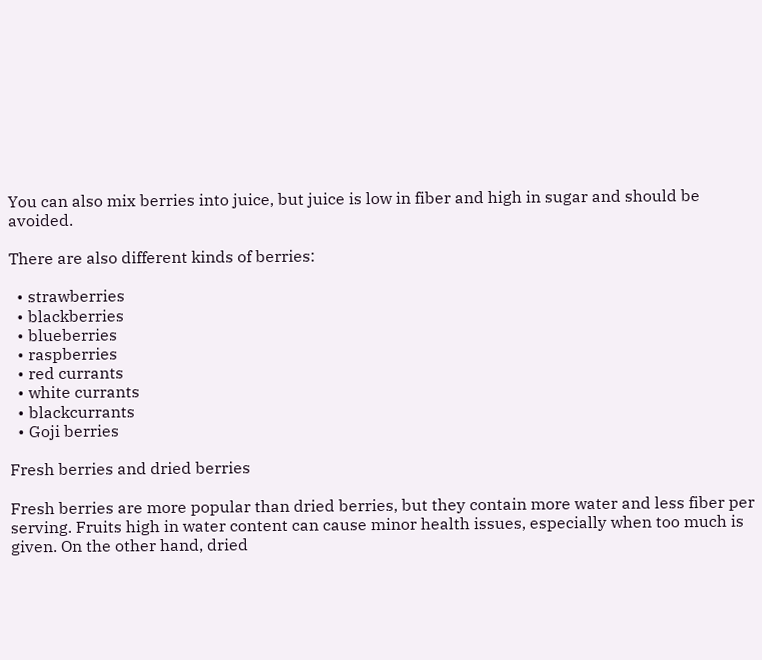You can also mix berries into juice, but juice is low in fiber and high in sugar and should be avoided.

There are also different kinds of berries:

  • strawberries
  • blackberries
  • blueberries
  • raspberries
  • red currants
  • white currants
  • blackcurrants
  • Goji berries

Fresh berries and dried berries

Fresh berries are more popular than dried berries, but they contain more water and less fiber per serving. Fruits high in water content can cause minor health issues, especially when too much is given. On the other hand, dried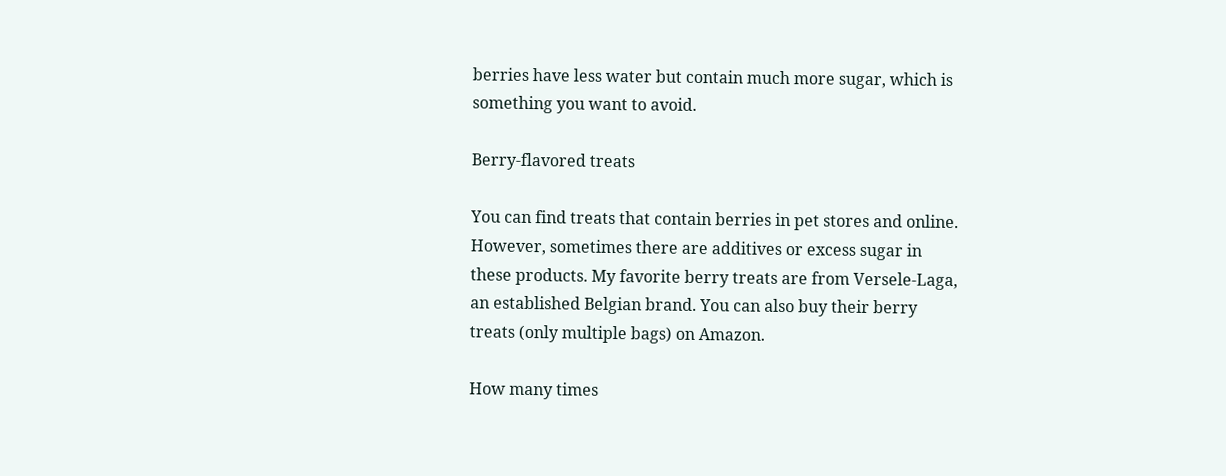berries have less water but contain much more sugar, which is something you want to avoid.

Berry-flavored treats

You can find treats that contain berries in pet stores and online. However, sometimes there are additives or excess sugar in these products. My favorite berry treats are from Versele-Laga, an established Belgian brand. You can also buy their berry treats (only multiple bags) on Amazon.

How many times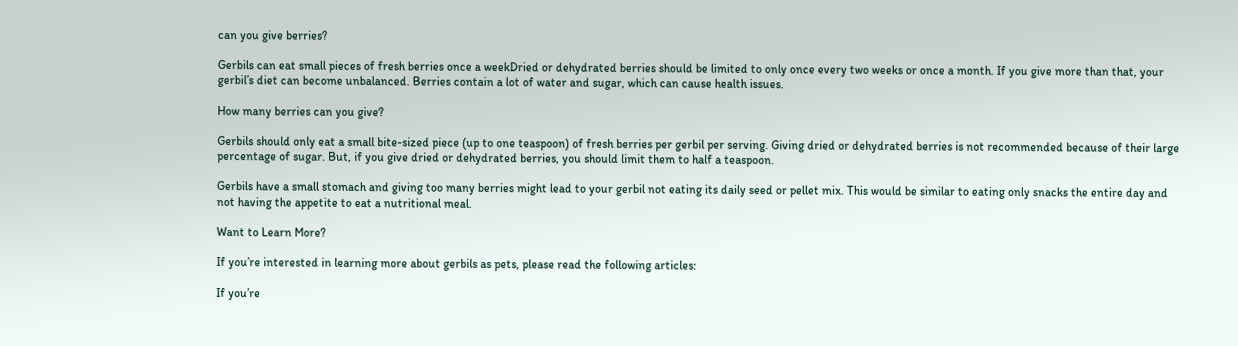can you give berries?

Gerbils can eat small pieces of fresh berries once a weekDried or dehydrated berries should be limited to only once every two weeks or once a month. If you give more than that, your gerbil’s diet can become unbalanced. Berries contain a lot of water and sugar, which can cause health issues.

How many berries can you give?

Gerbils should only eat a small bite-sized piece (up to one teaspoon) of fresh berries per gerbil per serving. Giving dried or dehydrated berries is not recommended because of their large percentage of sugar. But, if you give dried or dehydrated berries, you should limit them to half a teaspoon.

Gerbils have a small stomach and giving too many berries might lead to your gerbil not eating its daily seed or pellet mix. This would be similar to eating only snacks the entire day and not having the appetite to eat a nutritional meal.

Want to Learn More?

If you’re interested in learning more about gerbils as pets, please read the following articles:

If you’re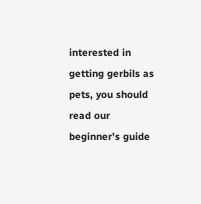interested in getting gerbils as pets, you should read our beginner’s guide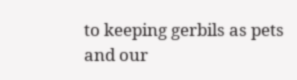to keeping gerbils as pets and our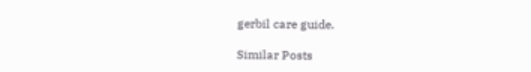gerbil care guide.

Similar Posts